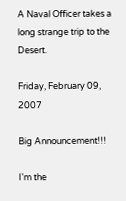A Naval Officer takes a long strange trip to the Desert.

Friday, February 09, 2007

Big Announcement!!!

I'm the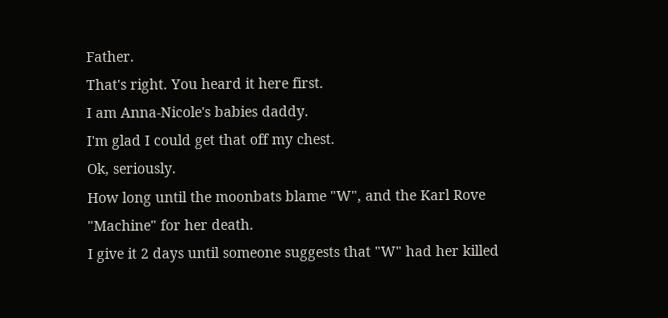Father.
That's right. You heard it here first.
I am Anna-Nicole's babies daddy.
I'm glad I could get that off my chest.
Ok, seriously.
How long until the moonbats blame "W", and the Karl Rove "Machine" for her death.
I give it 2 days until someone suggests that "W" had her killed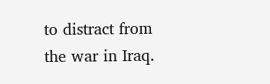to distract from the war in Iraq.